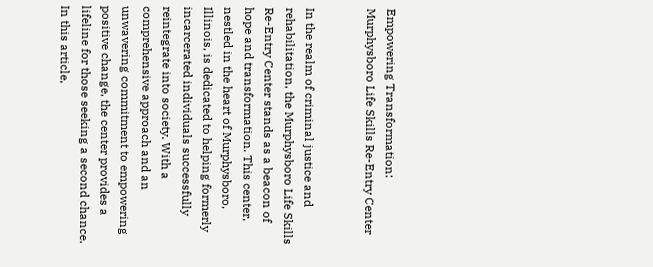Empowering Transformation: Murphysboro Life Skills Re-Entry Center


In the realm of criminal justice and rehabilitation, the Murphysboro Life Skills Re-Entry Center stands as a beacon of hope and transformation. This center, nestled in the heart of Murphysboro, Illinois, is dedicated to helping formerly incarcerated individuals successfully reintegrate into society. With a comprehensive approach and an unwavering commitment to empowering positive change, the center provides a lifeline for those seeking a second chance. In this article,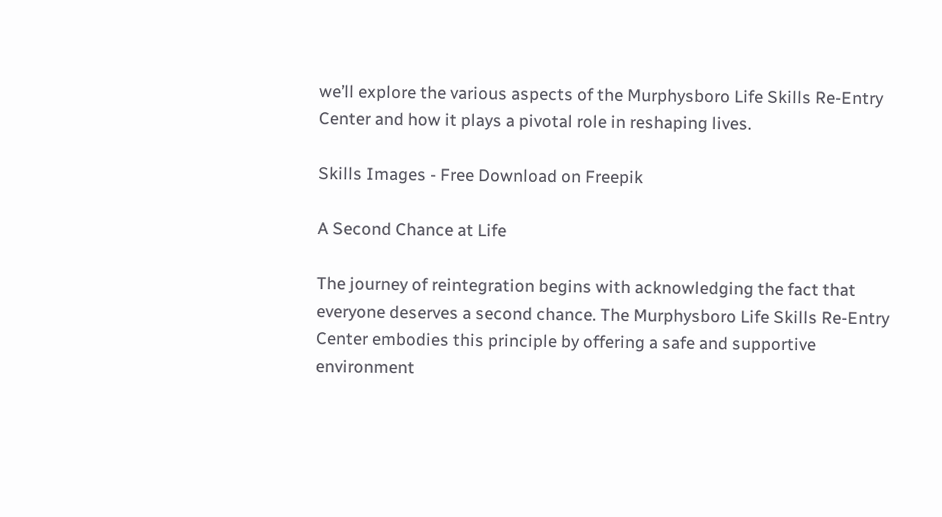we’ll explore the various aspects of the Murphysboro Life Skills Re-Entry Center and how it plays a pivotal role in reshaping lives.

Skills Images - Free Download on Freepik

A Second Chance at Life

The journey of reintegration begins with acknowledging the fact that everyone deserves a second chance. The Murphysboro Life Skills Re-Entry Center embodies this principle by offering a safe and supportive environment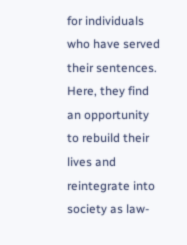for individuals who have served their sentences. Here, they find an opportunity to rebuild their lives and reintegrate into society as law-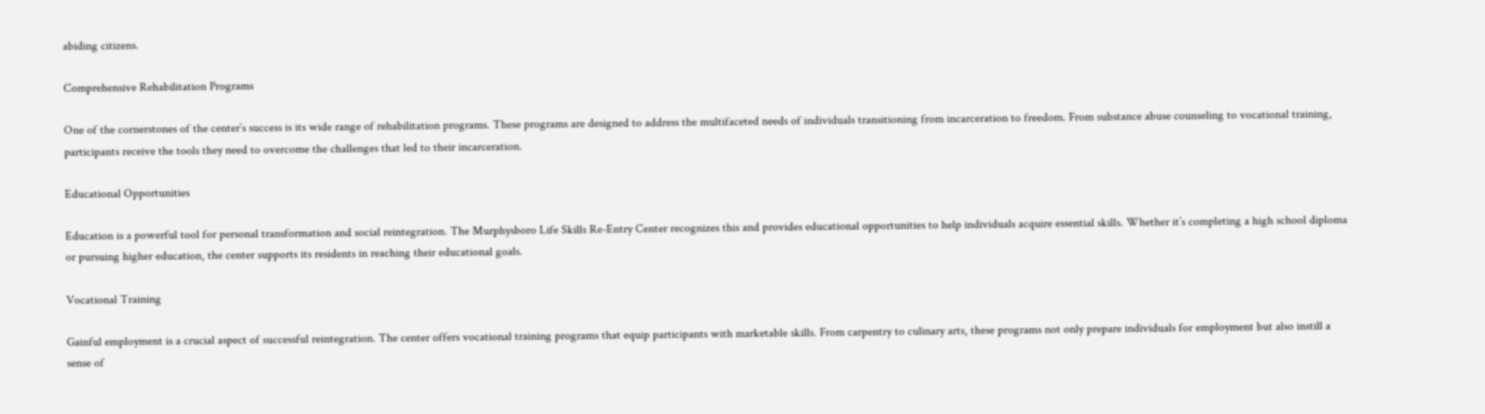abiding citizens.

Comprehensive Rehabilitation Programs

One of the cornerstones of the center’s success is its wide range of rehabilitation programs. These programs are designed to address the multifaceted needs of individuals transitioning from incarceration to freedom. From substance abuse counseling to vocational training, participants receive the tools they need to overcome the challenges that led to their incarceration.

Educational Opportunities

Education is a powerful tool for personal transformation and social reintegration. The Murphysboro Life Skills Re-Entry Center recognizes this and provides educational opportunities to help individuals acquire essential skills. Whether it’s completing a high school diploma or pursuing higher education, the center supports its residents in reaching their educational goals.

Vocational Training

Gainful employment is a crucial aspect of successful reintegration. The center offers vocational training programs that equip participants with marketable skills. From carpentry to culinary arts, these programs not only prepare individuals for employment but also instill a sense of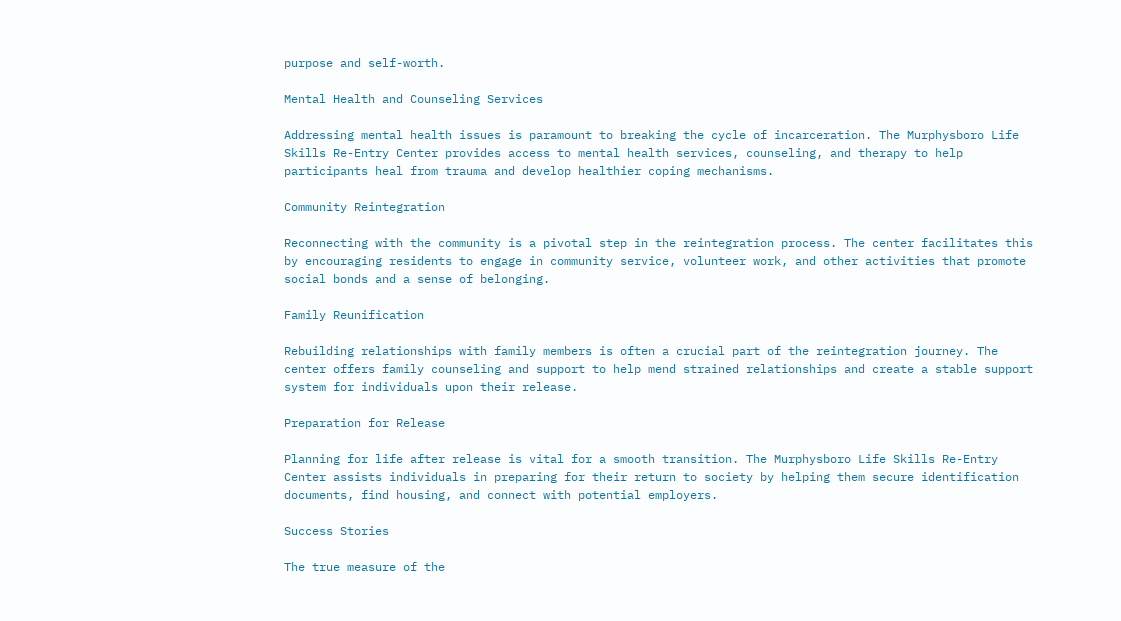purpose and self-worth.

Mental Health and Counseling Services

Addressing mental health issues is paramount to breaking the cycle of incarceration. The Murphysboro Life Skills Re-Entry Center provides access to mental health services, counseling, and therapy to help participants heal from trauma and develop healthier coping mechanisms.

Community Reintegration

Reconnecting with the community is a pivotal step in the reintegration process. The center facilitates this by encouraging residents to engage in community service, volunteer work, and other activities that promote social bonds and a sense of belonging.

Family Reunification

Rebuilding relationships with family members is often a crucial part of the reintegration journey. The center offers family counseling and support to help mend strained relationships and create a stable support system for individuals upon their release.

Preparation for Release

Planning for life after release is vital for a smooth transition. The Murphysboro Life Skills Re-Entry Center assists individuals in preparing for their return to society by helping them secure identification documents, find housing, and connect with potential employers.

Success Stories

The true measure of the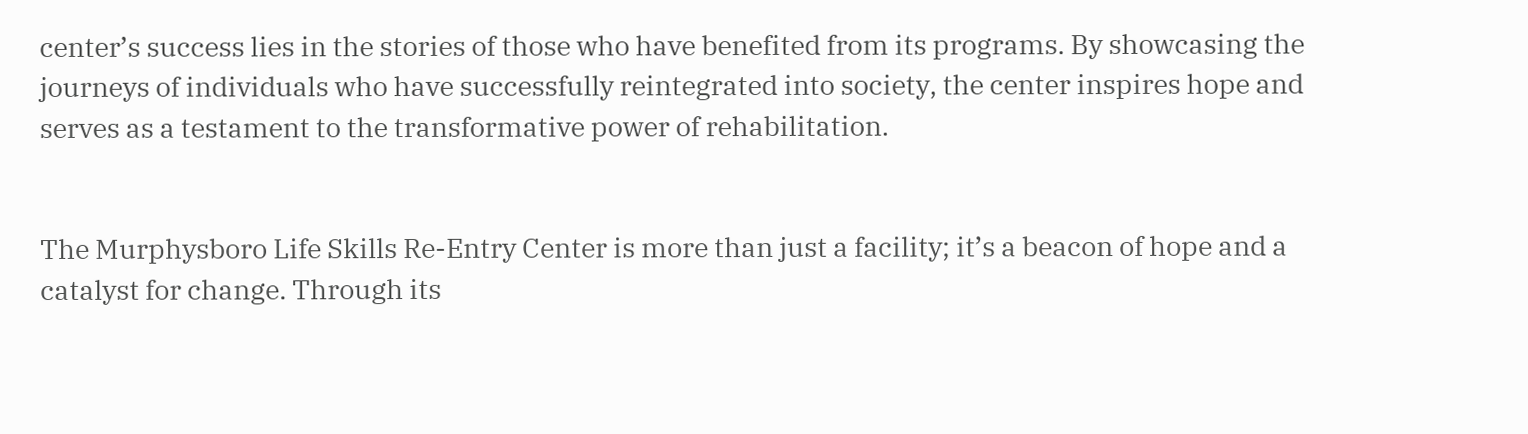center’s success lies in the stories of those who have benefited from its programs. By showcasing the journeys of individuals who have successfully reintegrated into society, the center inspires hope and serves as a testament to the transformative power of rehabilitation.


The Murphysboro Life Skills Re-Entry Center is more than just a facility; it’s a beacon of hope and a catalyst for change. Through its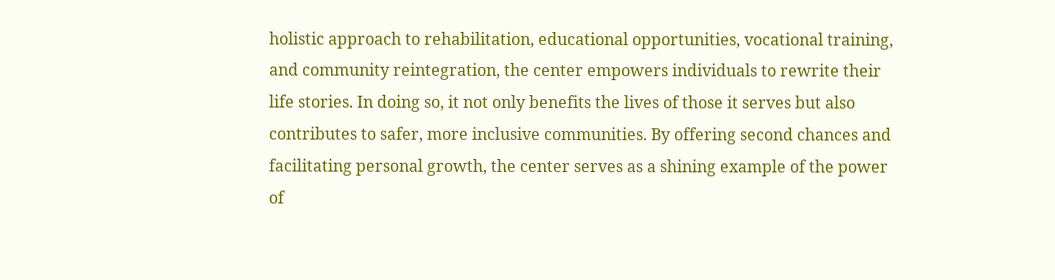holistic approach to rehabilitation, educational opportunities, vocational training, and community reintegration, the center empowers individuals to rewrite their life stories. In doing so, it not only benefits the lives of those it serves but also contributes to safer, more inclusive communities. By offering second chances and facilitating personal growth, the center serves as a shining example of the power of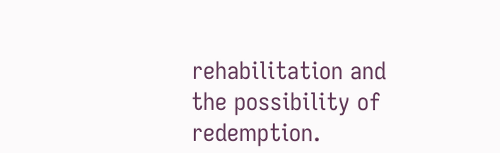rehabilitation and the possibility of redemption.